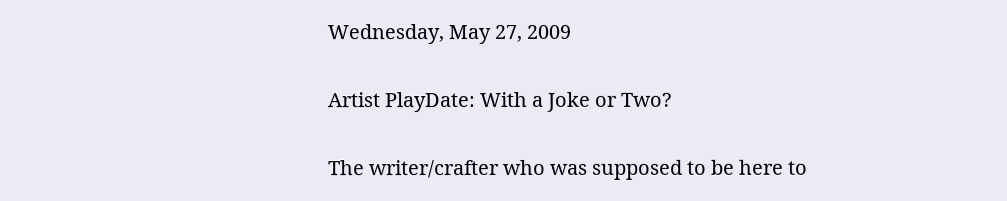Wednesday, May 27, 2009

Artist PlayDate: With a Joke or Two?

The writer/crafter who was supposed to be here to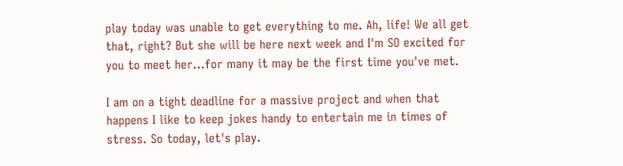play today was unable to get everything to me. Ah, life! We all get that, right? But she will be here next week and I'm SO excited for you to meet her...for many it may be the first time you've met.

I am on a tight deadline for a massive project and when that happens I like to keep jokes handy to entertain me in times of stress. So today, let's play.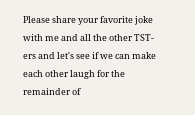Please share your favorite joke with me and all the other TST-ers and let's see if we can make each other laugh for the remainder of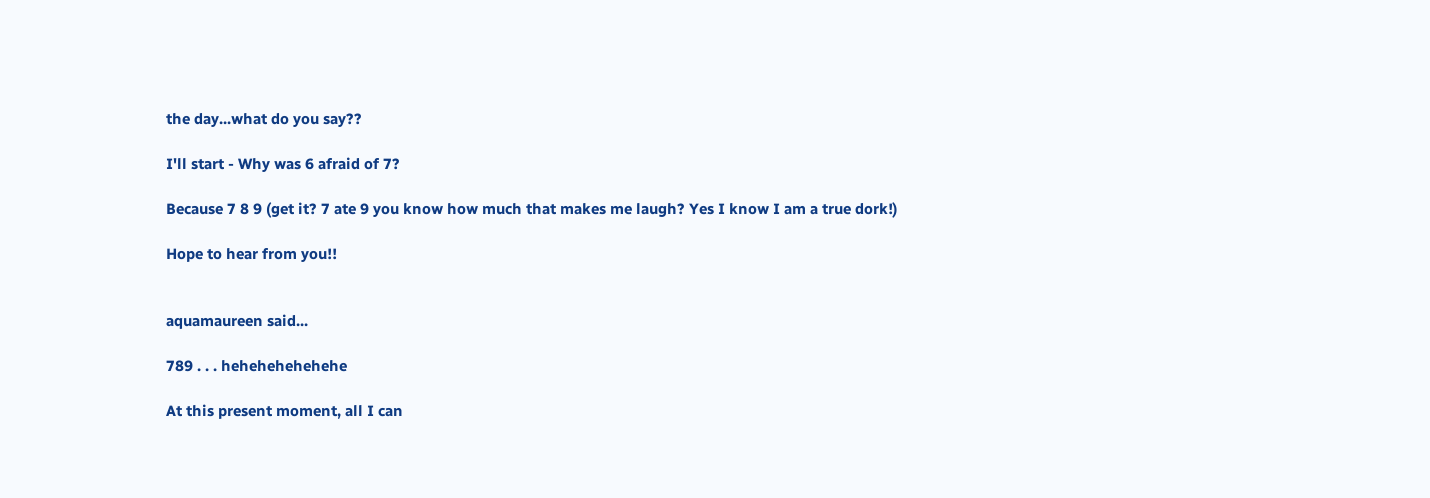the day...what do you say??

I'll start - Why was 6 afraid of 7?

Because 7 8 9 (get it? 7 ate 9 you know how much that makes me laugh? Yes I know I am a true dork!)

Hope to hear from you!!


aquamaureen said...

789 . . . hehehehehehehe

At this present moment, all I can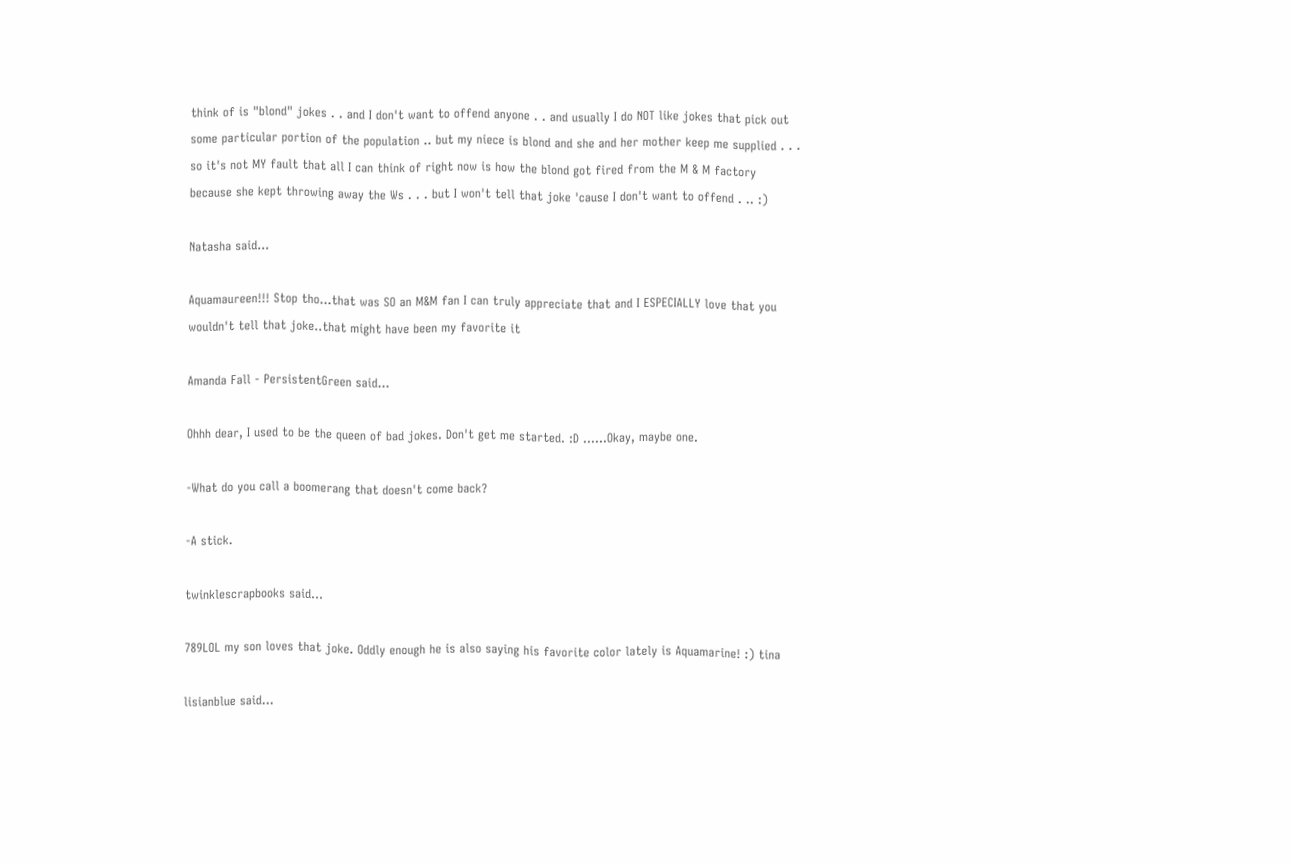think of is "blond" jokes . . and I don't want to offend anyone . . and usually I do NOT like jokes that pick out some particular portion of the population .. but my niece is blond and she and her mother keep me supplied . . . so it's not MY fault that all I can think of right now is how the blond got fired from the M & M factory because she kept throwing away the Ws . . . but I won't tell that joke 'cause I don't want to offend . .. :)

Natasha said...

Aquamaureen!!! Stop tho...that was SO an M&M fan I can truly appreciate that and I ESPECIALLY love that you wouldn't tell that joke..that might have been my favorite it

Amanda Fall - PersistentGreen said...

Ohhh dear, I used to be the queen of bad jokes. Don't get me started. :D ......Okay, maybe one.

-What do you call a boomerang that doesn't come back?

-A stick.

twinklescrapbooks said...

789LOL my son loves that joke. Oddly enough he is also saying his favorite color lately is Aquamarine! :) tina

lisianblue said...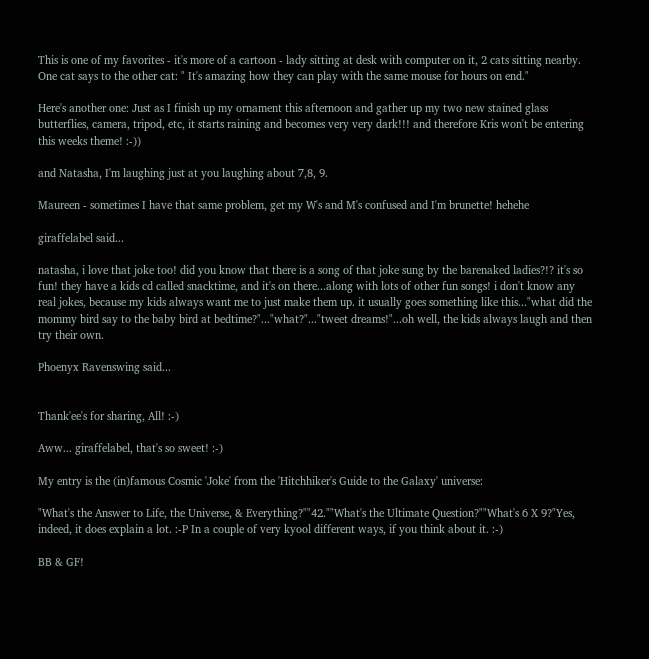This is one of my favorites - it's more of a cartoon - lady sitting at desk with computer on it, 2 cats sitting nearby. One cat says to the other cat: " It's amazing how they can play with the same mouse for hours on end."

Here's another one: Just as I finish up my ornament this afternoon and gather up my two new stained glass butterflies, camera, tripod, etc, it starts raining and becomes very very dark!!! and therefore Kris won't be entering this weeks theme! :-))

and Natasha, I'm laughing just at you laughing about 7,8, 9.

Maureen - sometimes I have that same problem, get my W's and M's confused and I'm brunette! hehehe

giraffelabel said...

natasha, i love that joke too! did you know that there is a song of that joke sung by the barenaked ladies?!? it's so fun! they have a kids cd called snacktime, and it's on there...along with lots of other fun songs! i don't know any real jokes, because my kids always want me to just make them up. it usually goes something like this..."what did the mommy bird say to the baby bird at bedtime?"..."what?"..."tweet dreams!"...oh well, the kids always laugh and then try their own.

Phoenyx Ravenswing said...


Thank'ee's for sharing, All! :-)

Aww... giraffelabel, that's so sweet! :-)

My entry is the (in)famous Cosmic 'Joke' from the 'Hitchhiker's Guide to the Galaxy' universe:

"What's the Answer to Life, the Universe, & Everything?""42.""What's the Ultimate Question?""What's 6 X 9?"Yes, indeed, it does explain a lot. :-P In a couple of very kyool different ways, if you think about it. :-)

BB & GF!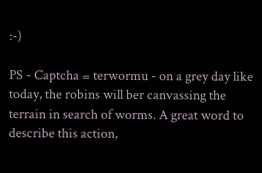:-)

PS - Captcha = terwormu - on a grey day like today, the robins will ber canvassing the terrain in search of worms. A great word to describe this action,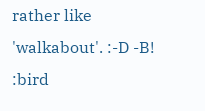rather like 'walkabout'. :-D -B! :bird